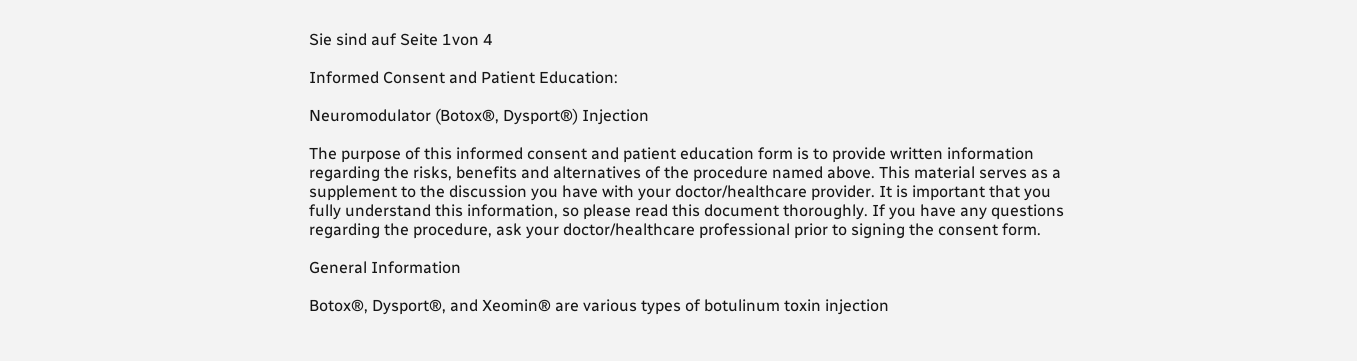Sie sind auf Seite 1von 4

Informed Consent and Patient Education:

Neuromodulator (Botox®, Dysport®) Injection

The purpose of this informed consent and patient education form is to provide written information
regarding the risks, benefits and alternatives of the procedure named above. This material serves as a
supplement to the discussion you have with your doctor/healthcare provider. It is important that you
fully understand this information, so please read this document thoroughly. If you have any questions
regarding the procedure, ask your doctor/healthcare professional prior to signing the consent form.

General Information

Botox®, Dysport®, and Xeomin® are various types of botulinum toxin injection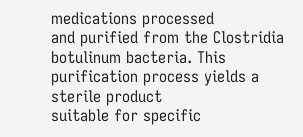medications processed
and purified from the Clostridia botulinum bacteria. This purification process yields a sterile product
suitable for specific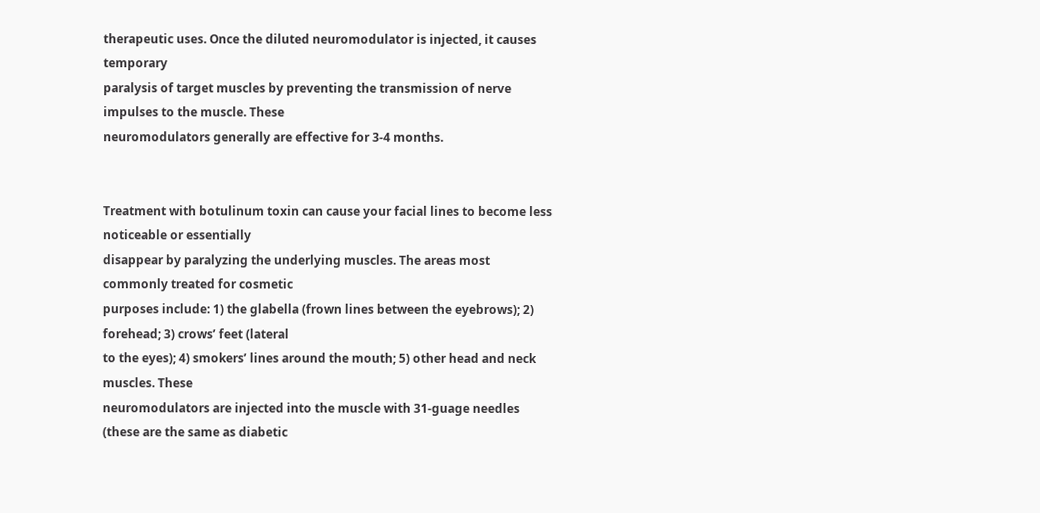therapeutic uses. Once the diluted neuromodulator is injected, it causes temporary
paralysis of target muscles by preventing the transmission of nerve impulses to the muscle. These
neuromodulators generally are effective for 3-4 months.


Treatment with botulinum toxin can cause your facial lines to become less noticeable or essentially
disappear by paralyzing the underlying muscles. The areas most commonly treated for cosmetic
purposes include: 1) the glabella (frown lines between the eyebrows); 2) forehead; 3) crows’ feet (lateral
to the eyes); 4) smokers’ lines around the mouth; 5) other head and neck muscles. These
neuromodulators are injected into the muscle with 31-guage needles (these are the same as diabetic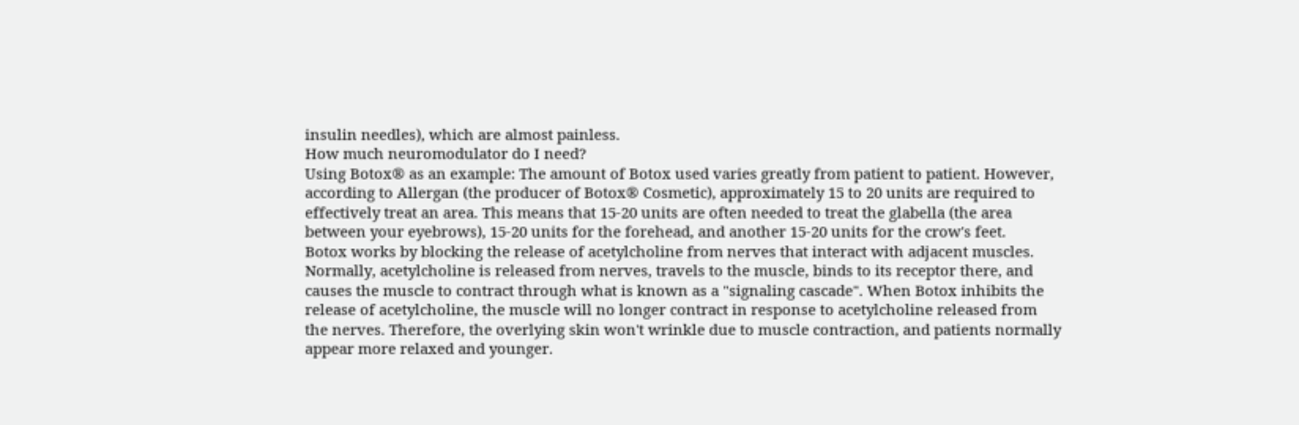insulin needles), which are almost painless.
How much neuromodulator do I need?
Using Botox® as an example: The amount of Botox used varies greatly from patient to patient. However,
according to Allergan (the producer of Botox® Cosmetic), approximately 15 to 20 units are required to
effectively treat an area. This means that 15-20 units are often needed to treat the glabella (the area
between your eyebrows), 15-20 units for the forehead, and another 15-20 units for the crow's feet.
Botox works by blocking the release of acetylcholine from nerves that interact with adjacent muscles.
Normally, acetylcholine is released from nerves, travels to the muscle, binds to its receptor there, and
causes the muscle to contract through what is known as a "signaling cascade". When Botox inhibits the
release of acetylcholine, the muscle will no longer contract in response to acetylcholine released from
the nerves. Therefore, the overlying skin won't wrinkle due to muscle contraction, and patients normally
appear more relaxed and younger.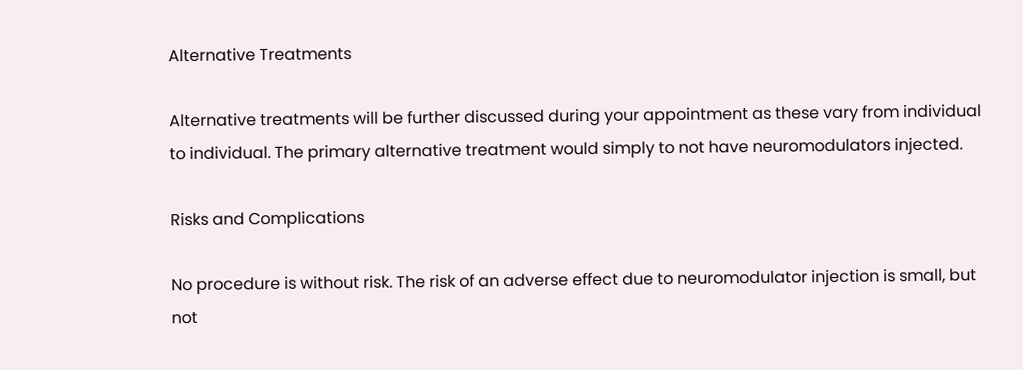Alternative Treatments

Alternative treatments will be further discussed during your appointment as these vary from individual
to individual. The primary alternative treatment would simply to not have neuromodulators injected.

Risks and Complications

No procedure is without risk. The risk of an adverse effect due to neuromodulator injection is small, but
not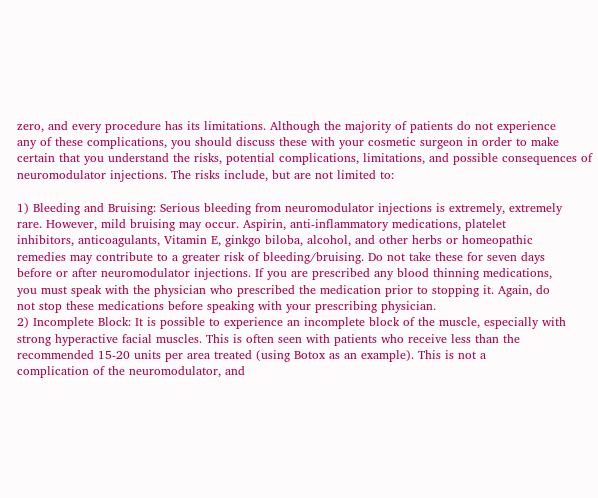zero, and every procedure has its limitations. Although the majority of patients do not experience
any of these complications, you should discuss these with your cosmetic surgeon in order to make
certain that you understand the risks, potential complications, limitations, and possible consequences of
neuromodulator injections. The risks include, but are not limited to:

1) Bleeding and Bruising: Serious bleeding from neuromodulator injections is extremely, extremely
rare. However, mild bruising may occur. Aspirin, anti-inflammatory medications, platelet
inhibitors, anticoagulants, Vitamin E, ginkgo biloba, alcohol, and other herbs or homeopathic
remedies may contribute to a greater risk of bleeding/bruising. Do not take these for seven days
before or after neuromodulator injections. If you are prescribed any blood thinning medications,
you must speak with the physician who prescribed the medication prior to stopping it. Again, do
not stop these medications before speaking with your prescribing physician.
2) Incomplete Block: It is possible to experience an incomplete block of the muscle, especially with
strong hyperactive facial muscles. This is often seen with patients who receive less than the
recommended 15-20 units per area treated (using Botox as an example). This is not a
complication of the neuromodulator, and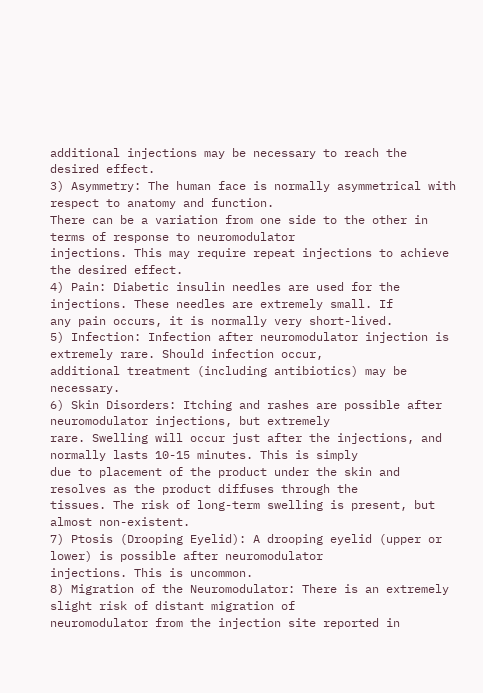additional injections may be necessary to reach the
desired effect.
3) Asymmetry: The human face is normally asymmetrical with respect to anatomy and function.
There can be a variation from one side to the other in terms of response to neuromodulator
injections. This may require repeat injections to achieve the desired effect.
4) Pain: Diabetic insulin needles are used for the injections. These needles are extremely small. If
any pain occurs, it is normally very short-lived.
5) Infection: Infection after neuromodulator injection is extremely rare. Should infection occur,
additional treatment (including antibiotics) may be necessary.
6) Skin Disorders: Itching and rashes are possible after neuromodulator injections, but extremely
rare. Swelling will occur just after the injections, and normally lasts 10-15 minutes. This is simply
due to placement of the product under the skin and resolves as the product diffuses through the
tissues. The risk of long-term swelling is present, but almost non-existent.
7) Ptosis (Drooping Eyelid): A drooping eyelid (upper or lower) is possible after neuromodulator
injections. This is uncommon.
8) Migration of the Neuromodulator: There is an extremely slight risk of distant migration of
neuromodulator from the injection site reported in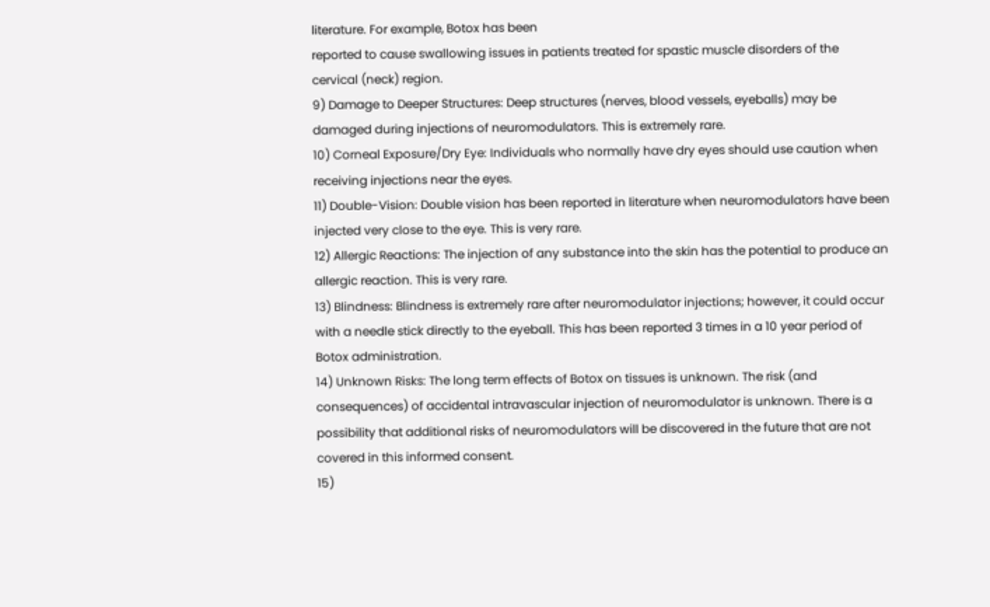literature. For example, Botox has been
reported to cause swallowing issues in patients treated for spastic muscle disorders of the
cervical (neck) region.
9) Damage to Deeper Structures: Deep structures (nerves, blood vessels, eyeballs) may be
damaged during injections of neuromodulators. This is extremely rare.
10) Corneal Exposure/Dry Eye: Individuals who normally have dry eyes should use caution when
receiving injections near the eyes.
11) Double-Vision: Double vision has been reported in literature when neuromodulators have been
injected very close to the eye. This is very rare.
12) Allergic Reactions: The injection of any substance into the skin has the potential to produce an
allergic reaction. This is very rare.
13) Blindness: Blindness is extremely rare after neuromodulator injections; however, it could occur
with a needle stick directly to the eyeball. This has been reported 3 times in a 10 year period of
Botox administration.
14) Unknown Risks: The long term effects of Botox on tissues is unknown. The risk (and
consequences) of accidental intravascular injection of neuromodulator is unknown. There is a
possibility that additional risks of neuromodulators will be discovered in the future that are not
covered in this informed consent.
15)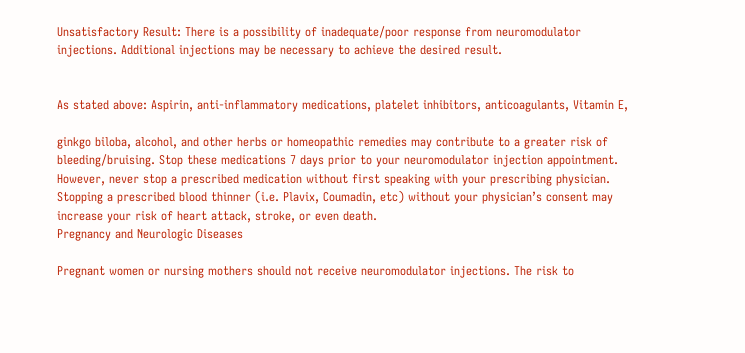Unsatisfactory Result: There is a possibility of inadequate/poor response from neuromodulator
injections. Additional injections may be necessary to achieve the desired result.


As stated above: Aspirin, anti-inflammatory medications, platelet inhibitors, anticoagulants, Vitamin E,

ginkgo biloba, alcohol, and other herbs or homeopathic remedies may contribute to a greater risk of
bleeding/bruising. Stop these medications 7 days prior to your neuromodulator injection appointment.
However, never stop a prescribed medication without first speaking with your prescribing physician.
Stopping a prescribed blood thinner (i.e. Plavix, Coumadin, etc) without your physician’s consent may
increase your risk of heart attack, stroke, or even death.
Pregnancy and Neurologic Diseases

Pregnant women or nursing mothers should not receive neuromodulator injections. The risk to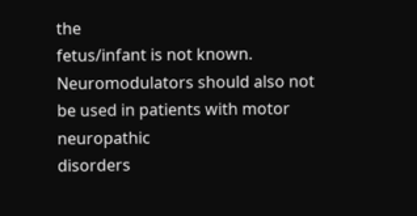the
fetus/infant is not known. Neuromodulators should also not be used in patients with motor neuropathic
disorders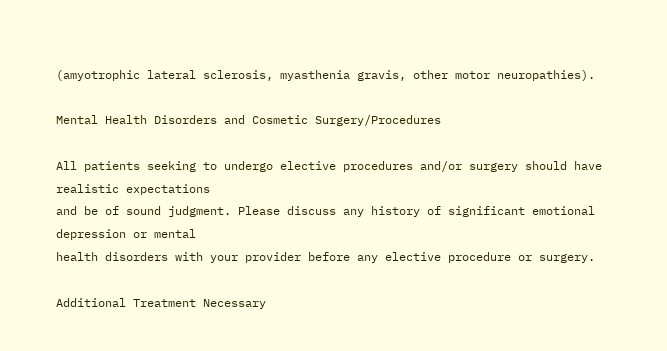(amyotrophic lateral sclerosis, myasthenia gravis, other motor neuropathies).

Mental Health Disorders and Cosmetic Surgery/Procedures

All patients seeking to undergo elective procedures and/or surgery should have realistic expectations
and be of sound judgment. Please discuss any history of significant emotional depression or mental
health disorders with your provider before any elective procedure or surgery.

Additional Treatment Necessary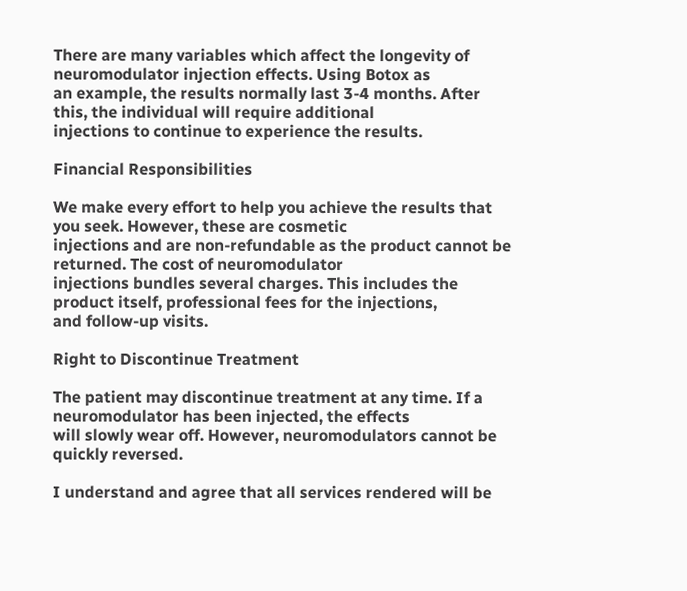There are many variables which affect the longevity of neuromodulator injection effects. Using Botox as
an example, the results normally last 3-4 months. After this, the individual will require additional
injections to continue to experience the results.

Financial Responsibilities

We make every effort to help you achieve the results that you seek. However, these are cosmetic
injections and are non-refundable as the product cannot be returned. The cost of neuromodulator
injections bundles several charges. This includes the product itself, professional fees for the injections,
and follow-up visits.

Right to Discontinue Treatment

The patient may discontinue treatment at any time. If a neuromodulator has been injected, the effects
will slowly wear off. However, neuromodulators cannot be quickly reversed.

I understand and agree that all services rendered will be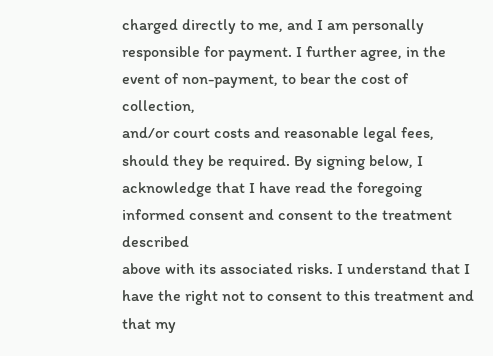charged directly to me, and I am personally
responsible for payment. I further agree, in the event of non-payment, to bear the cost of collection,
and/or court costs and reasonable legal fees, should they be required. By signing below, I
acknowledge that I have read the foregoing informed consent and consent to the treatment described
above with its associated risks. I understand that I have the right not to consent to this treatment and
that my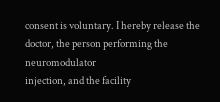consent is voluntary. I hereby release the doctor, the person performing the neuromodulator
injection, and the facility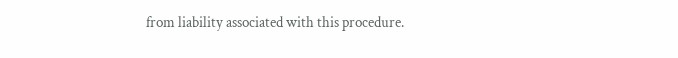from liability associated with this procedure.